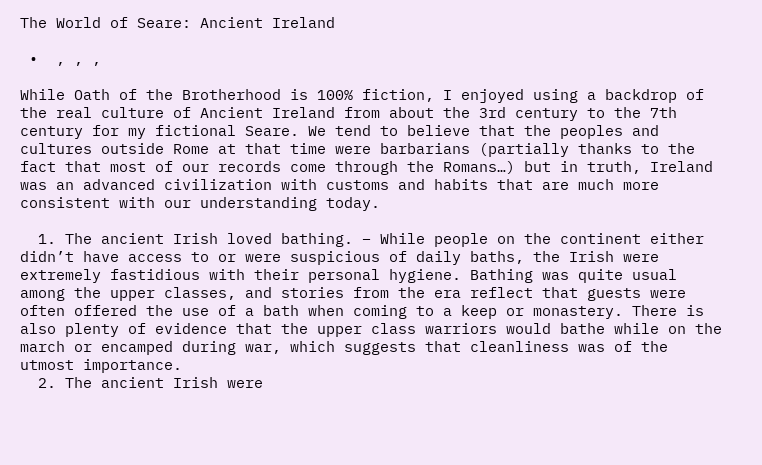The World of Seare: Ancient Ireland

 •  , , ,

While Oath of the Brotherhood is 100% fiction, I enjoyed using a backdrop of the real culture of Ancient Ireland from about the 3rd century to the 7th century for my fictional Seare. We tend to believe that the peoples and cultures outside Rome at that time were barbarians (partially thanks to the fact that most of our records come through the Romans…) but in truth, Ireland was an advanced civilization with customs and habits that are much more consistent with our understanding today.

  1. The ancient Irish loved bathing. – While people on the continent either didn’t have access to or were suspicious of daily baths, the Irish were extremely fastidious with their personal hygiene. Bathing was quite usual among the upper classes, and stories from the era reflect that guests were often offered the use of a bath when coming to a keep or monastery. There is also plenty of evidence that the upper class warriors would bathe while on the march or encamped during war, which suggests that cleanliness was of the utmost importance.
  2. The ancient Irish were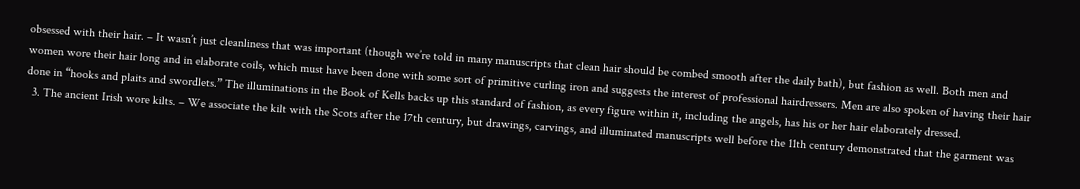obsessed with their hair. – It wasn’t just cleanliness that was important (though we’re told in many manuscripts that clean hair should be combed smooth after the daily bath), but fashion as well. Both men and women wore their hair long and in elaborate coils, which must have been done with some sort of primitive curling iron and suggests the interest of professional hairdressers. Men are also spoken of having their hair done in “hooks and plaits and swordlets.” The illuminations in the Book of Kells backs up this standard of fashion, as every figure within it, including the angels, has his or her hair elaborately dressed.
  3. The ancient Irish wore kilts. – We associate the kilt with the Scots after the 17th century, but drawings, carvings, and illuminated manuscripts well before the 11th century demonstrated that the garment was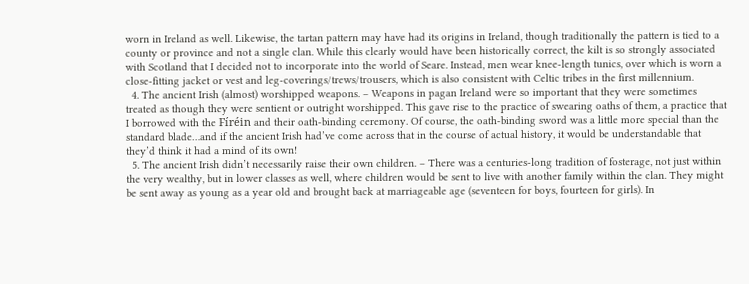worn in Ireland as well. Likewise, the tartan pattern may have had its origins in Ireland, though traditionally the pattern is tied to a county or province and not a single clan. While this clearly would have been historically correct, the kilt is so strongly associated with Scotland that I decided not to incorporate into the world of Seare. Instead, men wear knee-length tunics, over which is worn a close-fitting jacket or vest and leg-coverings/trews/trousers, which is also consistent with Celtic tribes in the first millennium.
  4. The ancient Irish (almost) worshipped weapons. – Weapons in pagan Ireland were so important that they were sometimes treated as though they were sentient or outright worshipped. This gave rise to the practice of swearing oaths of them, a practice that I borrowed with the Fíréin and their oath-binding ceremony. Of course, the oath-binding sword was a little more special than the standard blade…and if the ancient Irish had’ve come across that in the course of actual history, it would be understandable that they’d think it had a mind of its own!
  5. The ancient Irish didn’t necessarily raise their own children. – There was a centuries-long tradition of fosterage, not just within the very wealthy, but in lower classes as well, where children would be sent to live with another family within the clan. They might be sent away as young as a year old and brought back at marriageable age (seventeen for boys, fourteen for girls). In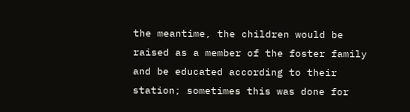the meantime, the children would be raised as a member of the foster family and be educated according to their station; sometimes this was done for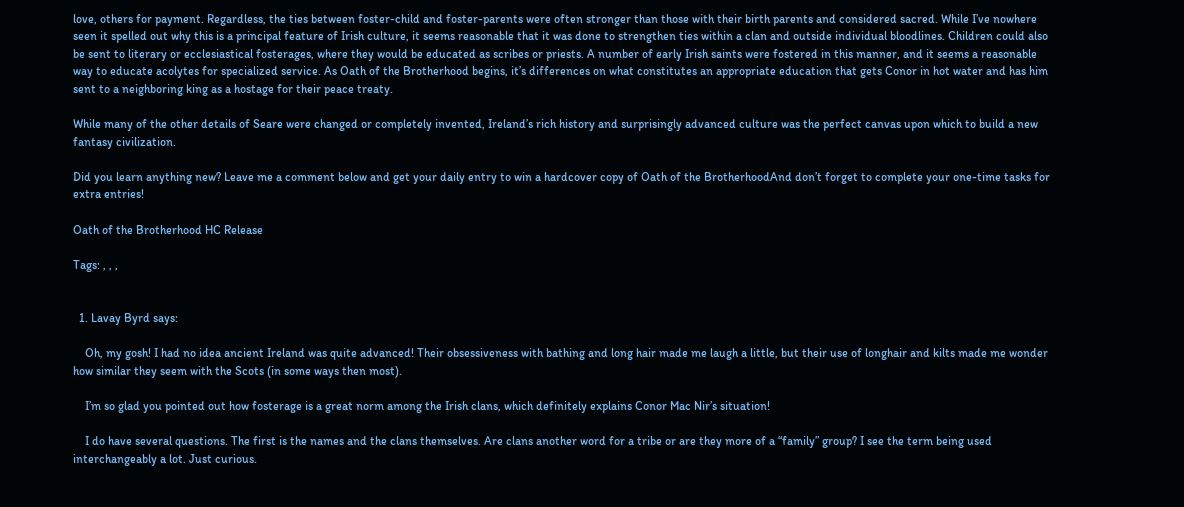love, others for payment. Regardless, the ties between foster-child and foster-parents were often stronger than those with their birth parents and considered sacred. While I’ve nowhere seen it spelled out why this is a principal feature of Irish culture, it seems reasonable that it was done to strengthen ties within a clan and outside individual bloodlines. Children could also be sent to literary or ecclesiastical fosterages, where they would be educated as scribes or priests. A number of early Irish saints were fostered in this manner, and it seems a reasonable way to educate acolytes for specialized service. As Oath of the Brotherhood begins, it’s differences on what constitutes an appropriate education that gets Conor in hot water and has him sent to a neighboring king as a hostage for their peace treaty.

While many of the other details of Seare were changed or completely invented, Ireland’s rich history and surprisingly advanced culture was the perfect canvas upon which to build a new fantasy civilization.

Did you learn anything new? Leave me a comment below and get your daily entry to win a hardcover copy of Oath of the BrotherhoodAnd don’t forget to complete your one-time tasks for extra entries!

Oath of the Brotherhood HC Release

Tags: , , ,


  1. Lavay Byrd says:

    Oh, my gosh! I had no idea ancient Ireland was quite advanced! Their obsessiveness with bathing and long hair made me laugh a little, but their use of longhair and kilts made me wonder how similar they seem with the Scots (in some ways then most).

    I’m so glad you pointed out how fosterage is a great norm among the Irish clans, which definitely explains Conor Mac Nir’s situation!

    I do have several questions. The first is the names and the clans themselves. Are clans another word for a tribe or are they more of a “family” group? I see the term being used interchangeably a lot. Just curious.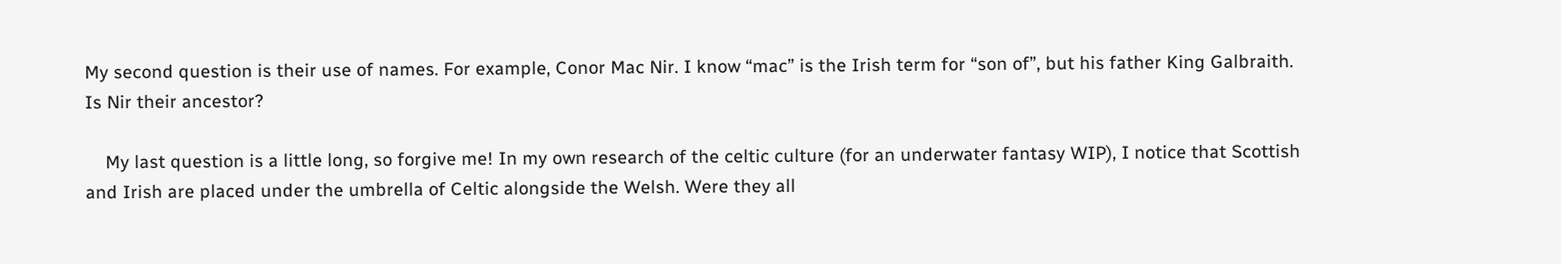My second question is their use of names. For example, Conor Mac Nir. I know “mac” is the Irish term for “son of”, but his father King Galbraith. Is Nir their ancestor?

    My last question is a little long, so forgive me! In my own research of the celtic culture (for an underwater fantasy WIP), I notice that Scottish and Irish are placed under the umbrella of Celtic alongside the Welsh. Were they all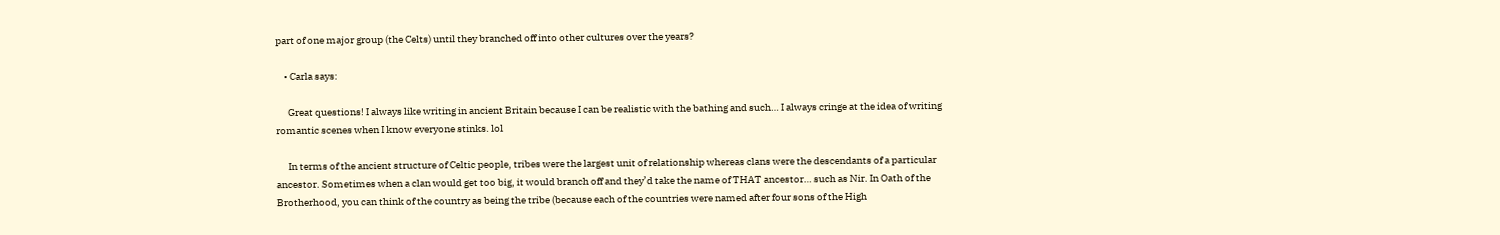part of one major group (the Celts) until they branched off into other cultures over the years?

    • Carla says:

      Great questions! I always like writing in ancient Britain because I can be realistic with the bathing and such… I always cringe at the idea of writing romantic scenes when I know everyone stinks. lol

      In terms of the ancient structure of Celtic people, tribes were the largest unit of relationship whereas clans were the descendants of a particular ancestor. Sometimes when a clan would get too big, it would branch off and they’d take the name of THAT ancestor… such as Nir. In Oath of the Brotherhood, you can think of the country as being the tribe (because each of the countries were named after four sons of the High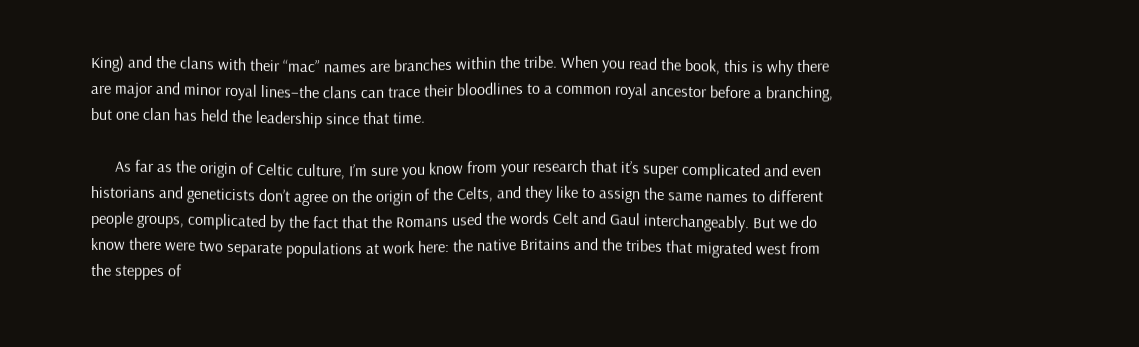King) and the clans with their “mac” names are branches within the tribe. When you read the book, this is why there are major and minor royal lines–the clans can trace their bloodlines to a common royal ancestor before a branching, but one clan has held the leadership since that time.

      As far as the origin of Celtic culture, I’m sure you know from your research that it’s super complicated and even historians and geneticists don’t agree on the origin of the Celts, and they like to assign the same names to different people groups, complicated by the fact that the Romans used the words Celt and Gaul interchangeably. But we do know there were two separate populations at work here: the native Britains and the tribes that migrated west from the steppes of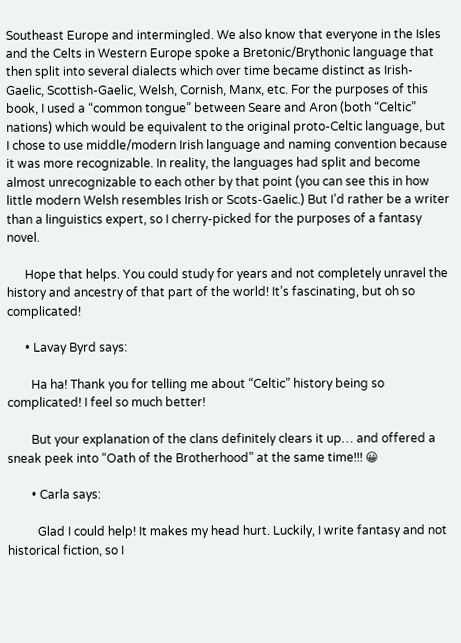Southeast Europe and intermingled. We also know that everyone in the Isles and the Celts in Western Europe spoke a Bretonic/Brythonic language that then split into several dialects which over time became distinct as Irish-Gaelic, Scottish-Gaelic, Welsh, Cornish, Manx, etc. For the purposes of this book, I used a “common tongue” between Seare and Aron (both “Celtic” nations) which would be equivalent to the original proto-Celtic language, but I chose to use middle/modern Irish language and naming convention because it was more recognizable. In reality, the languages had split and become almost unrecognizable to each other by that point (you can see this in how little modern Welsh resembles Irish or Scots-Gaelic.) But I’d rather be a writer than a linguistics expert, so I cherry-picked for the purposes of a fantasy novel.

      Hope that helps. You could study for years and not completely unravel the history and ancestry of that part of the world! It’s fascinating, but oh so complicated!

      • Lavay Byrd says:

        Ha ha! Thank you for telling me about “Celtic” history being so complicated! I feel so much better!

        But your explanation of the clans definitely clears it up… and offered a sneak peek into “Oath of the Brotherhood” at the same time!!! 😀

        • Carla says:

          Glad I could help! It makes my head hurt. Luckily, I write fantasy and not historical fiction, so I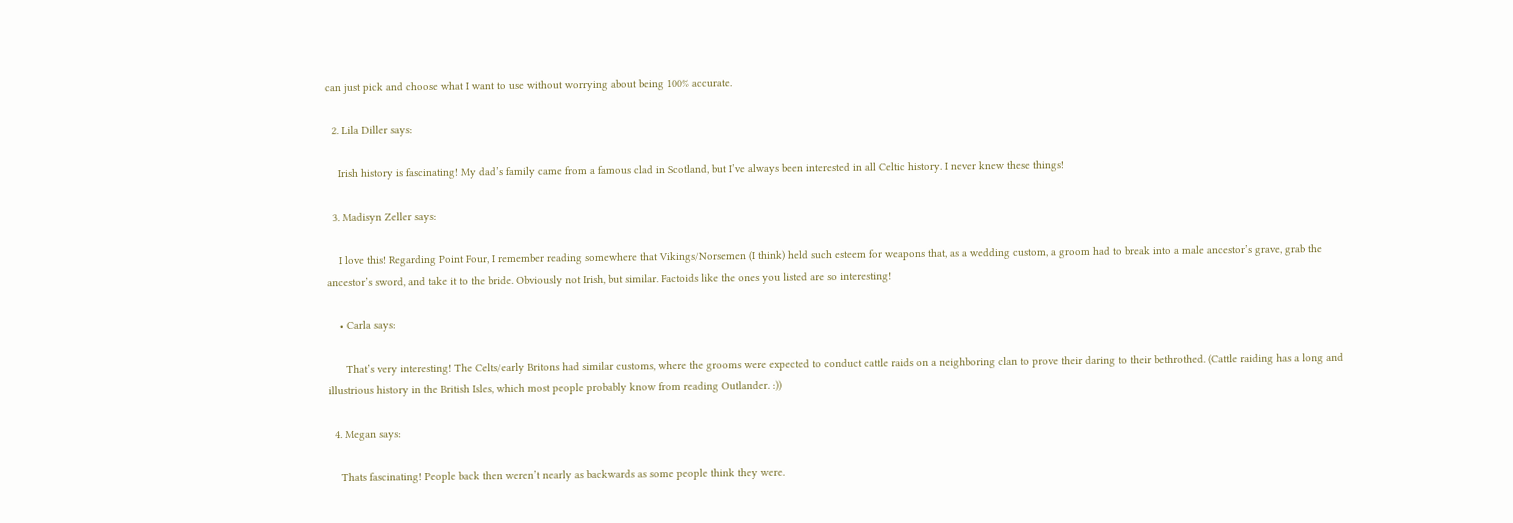can just pick and choose what I want to use without worrying about being 100% accurate.

  2. Lila Diller says:

    Irish history is fascinating! My dad’s family came from a famous clad in Scotland, but I’ve always been interested in all Celtic history. I never knew these things!

  3. Madisyn Zeller says:

    I love this! Regarding Point Four, I remember reading somewhere that Vikings/Norsemen (I think) held such esteem for weapons that, as a wedding custom, a groom had to break into a male ancestor’s grave, grab the ancestor’s sword, and take it to the bride. Obviously not Irish, but similar. Factoids like the ones you listed are so interesting!

    • Carla says:

      That’s very interesting! The Celts/early Britons had similar customs, where the grooms were expected to conduct cattle raids on a neighboring clan to prove their daring to their bethrothed. (Cattle raiding has a long and illustrious history in the British Isles, which most people probably know from reading Outlander. :))

  4. Megan says:

    Thats fascinating! People back then weren’t nearly as backwards as some people think they were.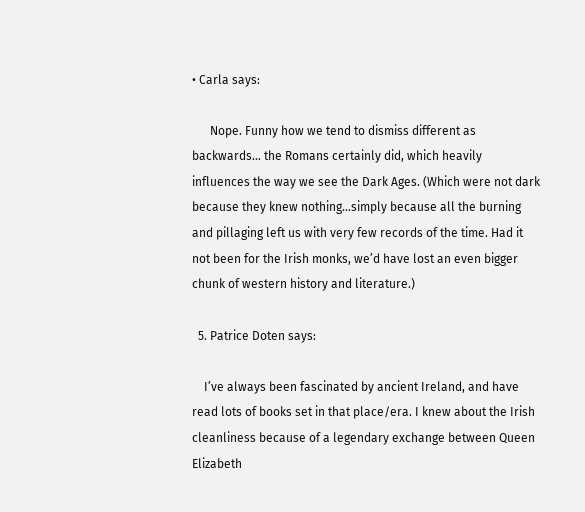• Carla says:

      Nope. Funny how we tend to dismiss different as backwards… the Romans certainly did, which heavily influences the way we see the Dark Ages. (Which were not dark because they knew nothing…simply because all the burning and pillaging left us with very few records of the time. Had it not been for the Irish monks, we’d have lost an even bigger chunk of western history and literature.)

  5. Patrice Doten says:

    I’ve always been fascinated by ancient Ireland, and have read lots of books set in that place/era. I knew about the Irish cleanliness because of a legendary exchange between Queen Elizabeth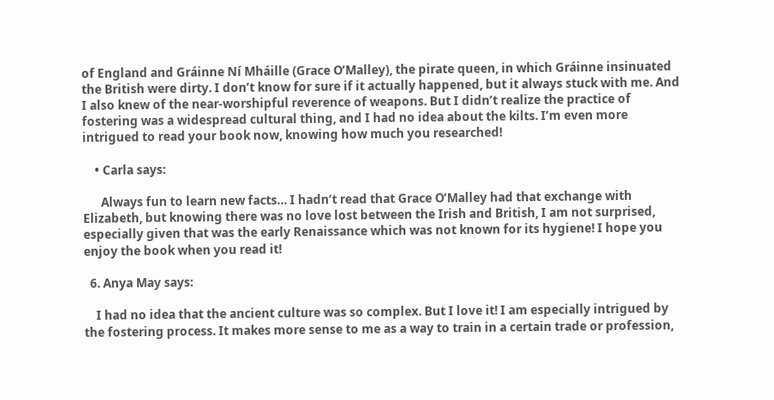of England and Gráinne Ní Mháille (Grace O’Malley), the pirate queen, in which Gráinne insinuated the British were dirty. I don’t know for sure if it actually happened, but it always stuck with me. And I also knew of the near-worshipful reverence of weapons. But I didn’t realize the practice of fostering was a widespread cultural thing, and I had no idea about the kilts. I’m even more intrigued to read your book now, knowing how much you researched!

    • Carla says:

      Always fun to learn new facts… I hadn’t read that Grace O’Malley had that exchange with Elizabeth, but knowing there was no love lost between the Irish and British, I am not surprised, especially given that was the early Renaissance which was not known for its hygiene! I hope you enjoy the book when you read it!

  6. Anya May says:

    I had no idea that the ancient culture was so complex. But I love it! I am especially intrigued by the fostering process. It makes more sense to me as a way to train in a certain trade or profession,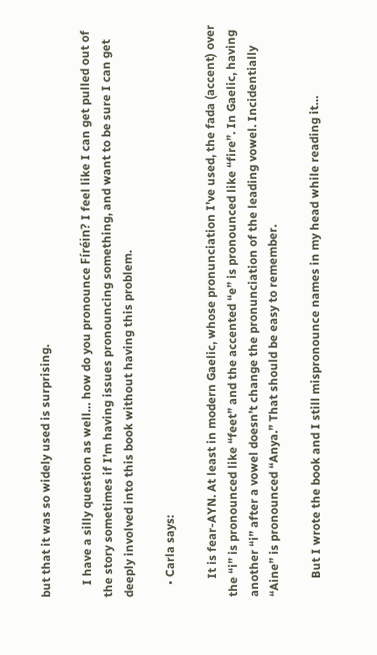but that it was so widely used is surprising.

    I have a silly question as well… how do you pronounce Fíréin? I feel like I can get pulled out of the story sometimes if I’m having issues pronouncing something, and want to be sure I can get deeply involved into this book without having this problem.

    • Carla says:

      It is fear-AYN. At least in modern Gaelic, whose pronunciation I’ve used, the fada (accent) over the “i” is pronounced like “feet” and the accented “e” is pronounced like “fire”. In Gaelic, having another “i” after a vowel doesn’t change the pronunciation of the leading vowel. Incidentially “Aine” is pronounced “Anya.” That should be easy to remember.

      But I wrote the book and I still mispronounce names in my head while reading it…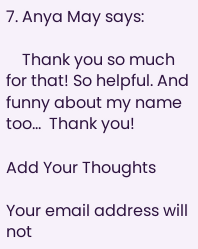7. Anya May says:

    Thank you so much for that! So helpful. And funny about my name too…  Thank you!

Add Your Thoughts

Your email address will not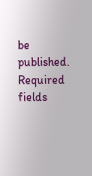be published. Required fields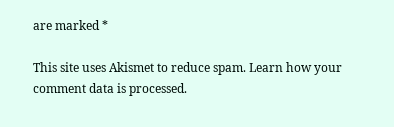are marked *

This site uses Akismet to reduce spam. Learn how your comment data is processed.